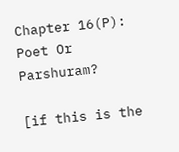Chapter 16(P): Poet Or Parshuram?

[if this is the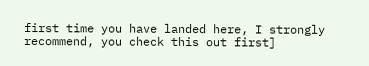first time you have landed here, I strongly recommend, you check this out first]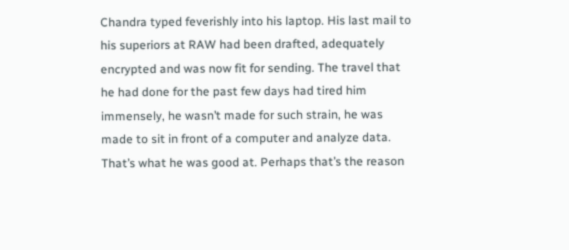Chandra typed feverishly into his laptop. His last mail to his superiors at RAW had been drafted, adequately encrypted and was now fit for sending. The travel that he had done for the past few days had tired him immensely, he wasn’t made for such strain, he was made to sit in front of a computer and analyze data. That’s what he was good at. Perhaps that’s the reason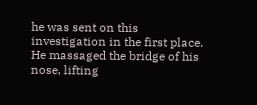he was sent on this investigation in the first place. He massaged the bridge of his nose, lifting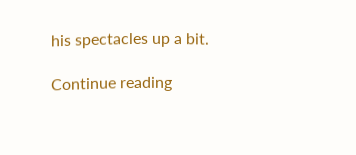his spectacles up a bit.

Continue reading